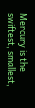Mercury is the swiftest, smallest,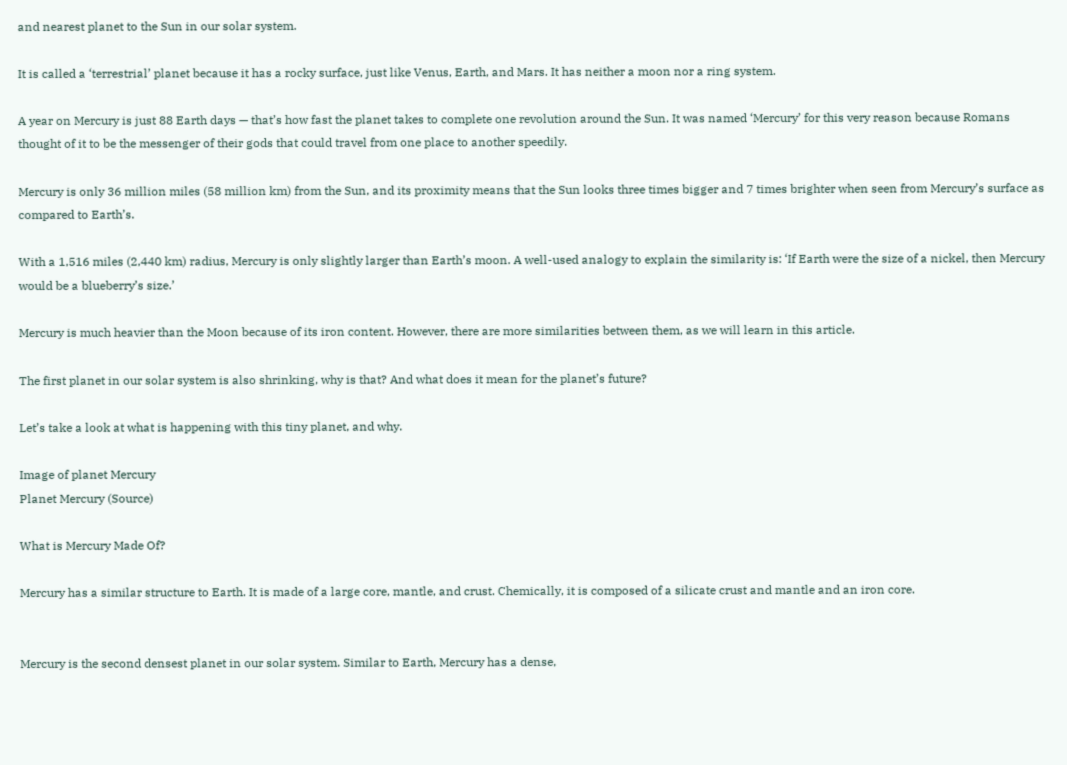and nearest planet to the Sun in our solar system.

It is called a ‘terrestrial’ planet because it has a rocky surface, just like Venus, Earth, and Mars. It has neither a moon nor a ring system.

A year on Mercury is just 88 Earth days — that’s how fast the planet takes to complete one revolution around the Sun. It was named ‘Mercury’ for this very reason because Romans thought of it to be the messenger of their gods that could travel from one place to another speedily.

Mercury is only 36 million miles (58 million km) from the Sun, and its proximity means that the Sun looks three times bigger and 7 times brighter when seen from Mercury’s surface as compared to Earth’s.

With a 1,516 miles (2,440 km) radius, Mercury is only slightly larger than Earth’s moon. A well-used analogy to explain the similarity is: ‘If Earth were the size of a nickel, then Mercury would be a blueberry’s size.’

Mercury is much heavier than the Moon because of its iron content. However, there are more similarities between them, as we will learn in this article.

The first planet in our solar system is also shrinking, why is that? And what does it mean for the planet’s future?

Let’s take a look at what is happening with this tiny planet, and why.

Image of planet Mercury
Planet Mercury (Source)

What is Mercury Made Of?

Mercury has a similar structure to Earth. It is made of a large core, mantle, and crust. Chemically, it is composed of a silicate crust and mantle and an iron core.


Mercury is the second densest planet in our solar system. Similar to Earth, Mercury has a dense,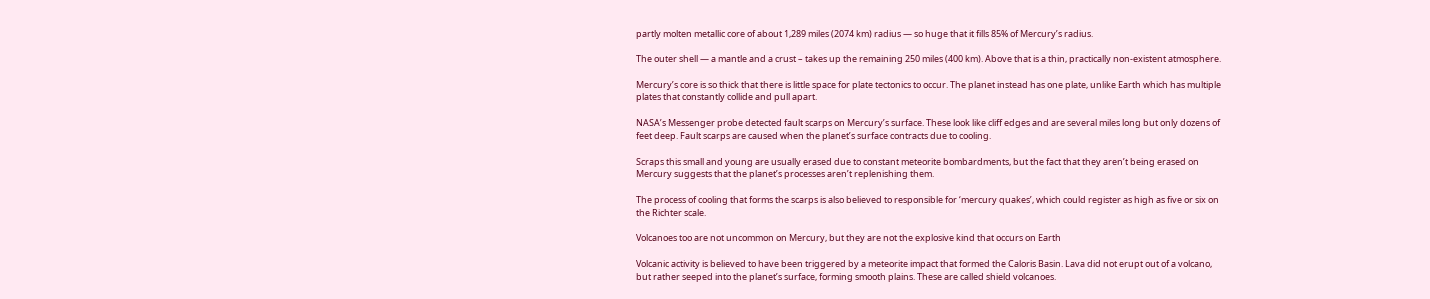partly molten metallic core of about 1,289 miles (2074 km) radius — so huge that it fills 85% of Mercury’s radius.

The outer shell — a mantle and a crust – takes up the remaining 250 miles (400 km). Above that is a thin, practically non-existent atmosphere.

Mercury’s core is so thick that there is little space for plate tectonics to occur. The planet instead has one plate, unlike Earth which has multiple plates that constantly collide and pull apart.

NASA’s Messenger probe detected fault scarps on Mercury’s surface. These look like cliff edges and are several miles long but only dozens of feet deep. Fault scarps are caused when the planet’s surface contracts due to cooling.

Scraps this small and young are usually erased due to constant meteorite bombardments, but the fact that they aren’t being erased on Mercury suggests that the planet’s processes aren’t replenishing them.

The process of cooling that forms the scarps is also believed to responsible for ‘mercury quakes’, which could register as high as five or six on the Richter scale.

Volcanoes too are not uncommon on Mercury, but they are not the explosive kind that occurs on Earth

Volcanic activity is believed to have been triggered by a meteorite impact that formed the Caloris Basin. Lava did not erupt out of a volcano, but rather seeped into the planet’s surface, forming smooth plains. These are called shield volcanoes.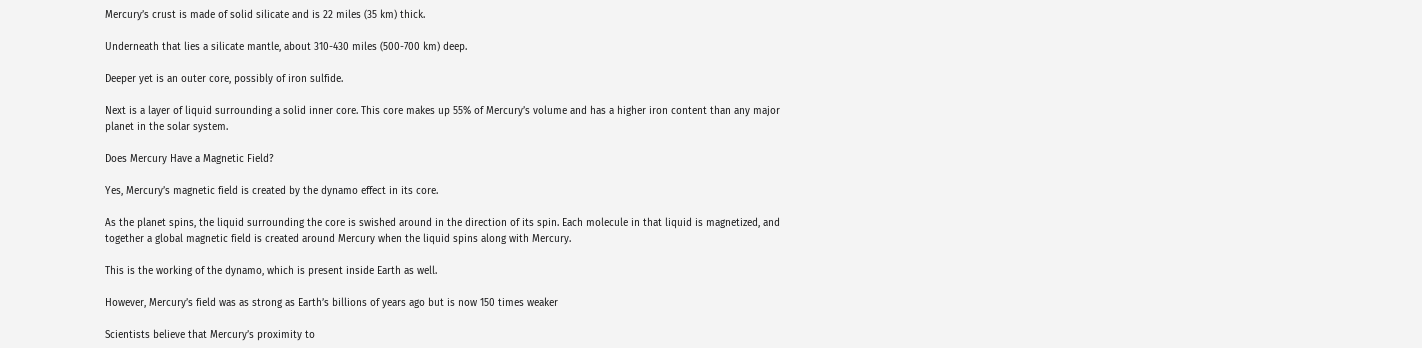Mercury’s crust is made of solid silicate and is 22 miles (35 km) thick.

Underneath that lies a silicate mantle, about 310-430 miles (500-700 km) deep.

Deeper yet is an outer core, possibly of iron sulfide.

Next is a layer of liquid surrounding a solid inner core. This core makes up 55% of Mercury’s volume and has a higher iron content than any major planet in the solar system.

Does Mercury Have a Magnetic Field?

Yes, Mercury’s magnetic field is created by the dynamo effect in its core.

As the planet spins, the liquid surrounding the core is swished around in the direction of its spin. Each molecule in that liquid is magnetized, and together a global magnetic field is created around Mercury when the liquid spins along with Mercury.

This is the working of the dynamo, which is present inside Earth as well.

However, Mercury’s field was as strong as Earth’s billions of years ago but is now 150 times weaker

Scientists believe that Mercury’s proximity to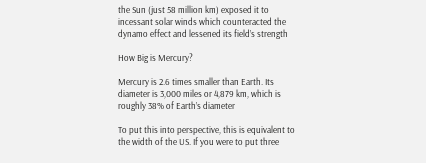the Sun (just 58 million km) exposed it to incessant solar winds which counteracted the dynamo effect and lessened its field’s strength

How Big is Mercury?

Mercury is 2.6 times smaller than Earth. Its diameter is 3,000 miles or 4,879 km, which is roughly 38% of Earth’s diameter

To put this into perspective, this is equivalent to the width of the US. If you were to put three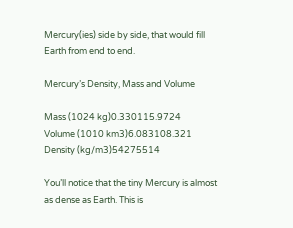Mercury(ies) side by side, that would fill Earth from end to end.

Mercury’s Density, Mass and Volume

Mass (1024 kg)0.330115.9724
Volume (1010 km3)6.083108.321
Density (kg/m3)54275514

You’ll notice that the tiny Mercury is almost as dense as Earth. This is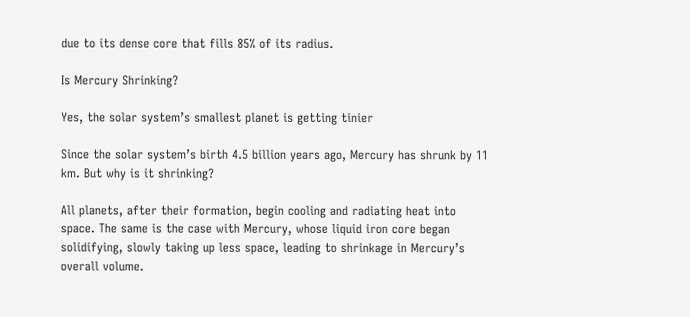due to its dense core that fills 85% of its radius.

Is Mercury Shrinking?

Yes, the solar system’s smallest planet is getting tinier

Since the solar system’s birth 4.5 billion years ago, Mercury has shrunk by 11 km. But why is it shrinking?

All planets, after their formation, begin cooling and radiating heat into space. The same is the case with Mercury, whose liquid iron core began solidifying, slowly taking up less space, leading to shrinkage in Mercury’s overall volume.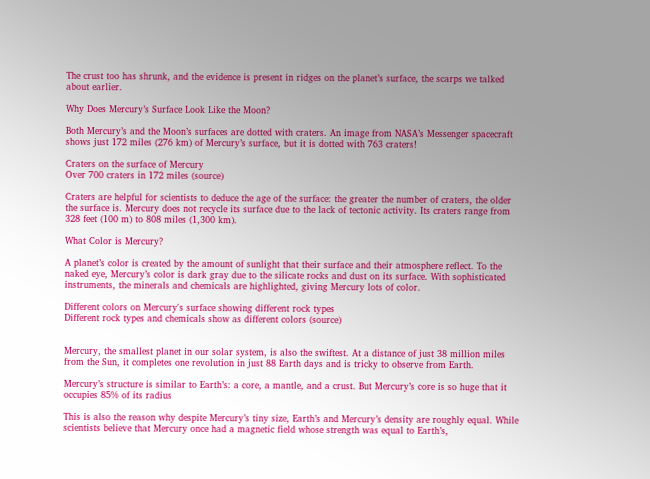The crust too has shrunk, and the evidence is present in ridges on the planet’s surface, the scarps we talked about earlier.

Why Does Mercury’s Surface Look Like the Moon?

Both Mercury’s and the Moon’s surfaces are dotted with craters. An image from NASA’s Messenger spacecraft shows just 172 miles (276 km) of Mercury’s surface, but it is dotted with 763 craters!

Craters on the surface of Mercury
Over 700 craters in 172 miles (source)

Craters are helpful for scientists to deduce the age of the surface: the greater the number of craters, the older the surface is. Mercury does not recycle its surface due to the lack of tectonic activity. Its craters range from 328 feet (100 m) to 808 miles (1,300 km).

What Color is Mercury?

A planet’s color is created by the amount of sunlight that their surface and their atmosphere reflect. To the naked eye, Mercury’s color is dark gray due to the silicate rocks and dust on its surface. With sophisticated instruments, the minerals and chemicals are highlighted, giving Mercury lots of color.

Different colors on Mercury's surface showing different rock types
Different rock types and chemicals show as different colors (source)


Mercury, the smallest planet in our solar system, is also the swiftest. At a distance of just 38 million miles from the Sun, it completes one revolution in just 88 Earth days and is tricky to observe from Earth.

Mercury’s structure is similar to Earth’s: a core, a mantle, and a crust. But Mercury’s core is so huge that it occupies 85% of its radius

This is also the reason why despite Mercury’s tiny size, Earth’s and Mercury’s density are roughly equal. While scientists believe that Mercury once had a magnetic field whose strength was equal to Earth’s,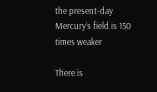the present-day Mercury’s field is 150 times weaker

There is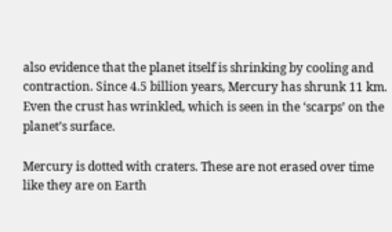also evidence that the planet itself is shrinking by cooling and contraction. Since 4.5 billion years, Mercury has shrunk 11 km. Even the crust has wrinkled, which is seen in the ‘scarps’ on the planet’s surface.

Mercury is dotted with craters. These are not erased over time like they are on Earth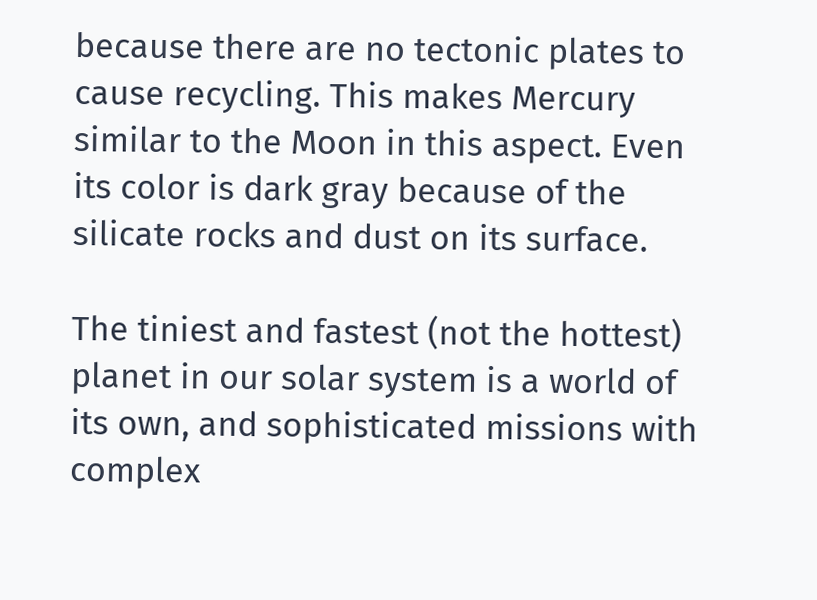because there are no tectonic plates to cause recycling. This makes Mercury similar to the Moon in this aspect. Even its color is dark gray because of the silicate rocks and dust on its surface.

The tiniest and fastest (not the hottest) planet in our solar system is a world of its own, and sophisticated missions with complex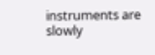instruments are slowly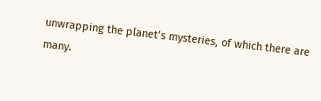unwrapping the planet’s mysteries, of which there are many.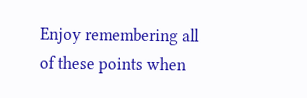Enjoy remembering all of these points when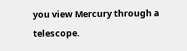you view Mercury through a telescope.